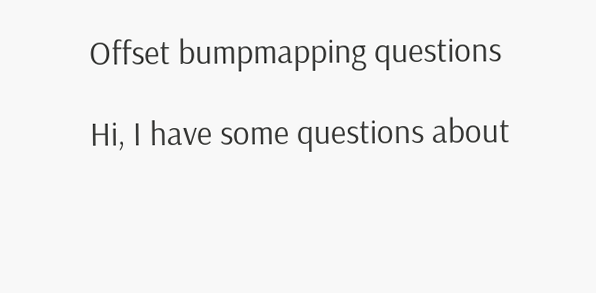Offset bumpmapping questions

Hi, I have some questions about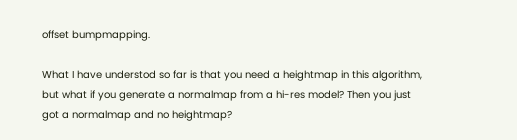offset bumpmapping.

What I have understod so far is that you need a heightmap in this algorithm, but what if you generate a normalmap from a hi-res model? Then you just got a normalmap and no heightmap?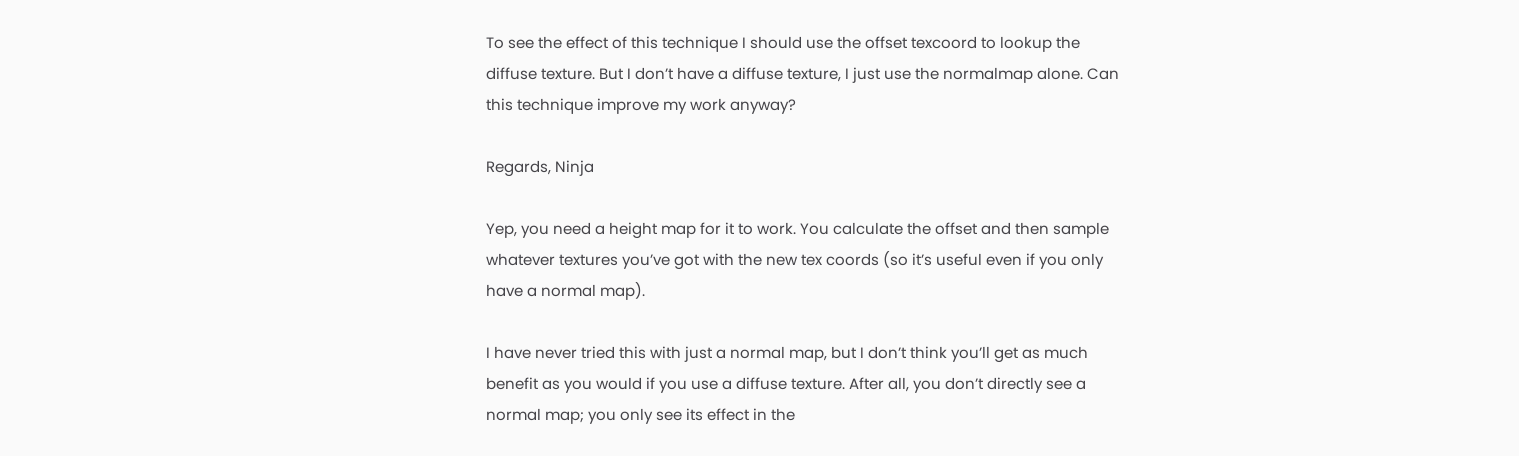To see the effect of this technique I should use the offset texcoord to lookup the diffuse texture. But I don’t have a diffuse texture, I just use the normalmap alone. Can this technique improve my work anyway?

Regards, Ninja

Yep, you need a height map for it to work. You calculate the offset and then sample whatever textures you’ve got with the new tex coords (so it’s useful even if you only have a normal map).

I have never tried this with just a normal map, but I don’t think you’ll get as much benefit as you would if you use a diffuse texture. After all, you don’t directly see a normal map; you only see its effect in the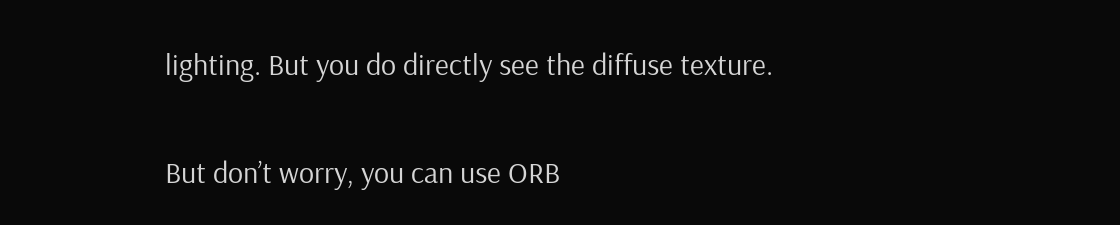lighting. But you do directly see the diffuse texture.

But don’t worry, you can use ORB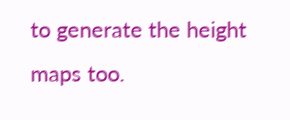to generate the height maps too.